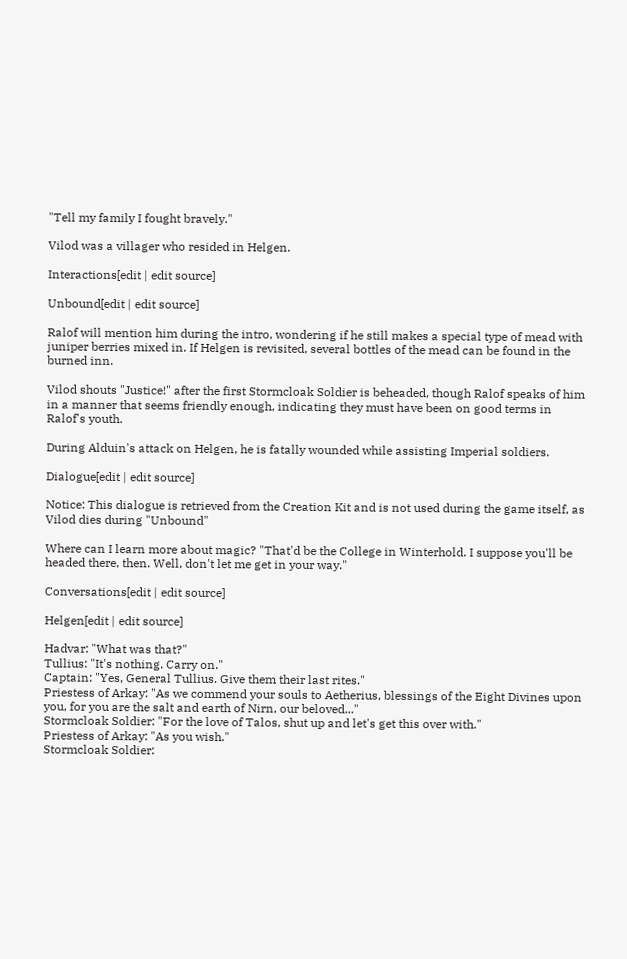"Tell my family I fought bravely."

Vilod was a villager who resided in Helgen.

Interactions[edit | edit source]

Unbound[edit | edit source]

Ralof will mention him during the intro, wondering if he still makes a special type of mead with juniper berries mixed in. If Helgen is revisited, several bottles of the mead can be found in the burned inn.

Vilod shouts "Justice!" after the first Stormcloak Soldier is beheaded, though Ralof speaks of him in a manner that seems friendly enough, indicating they must have been on good terms in Ralof's youth.

During Alduin's attack on Helgen, he is fatally wounded while assisting Imperial soldiers.

Dialogue[edit | edit source]

Notice: This dialogue is retrieved from the Creation Kit and is not used during the game itself, as Vilod dies during "Unbound"

Where can I learn more about magic? "That'd be the College in Winterhold. I suppose you'll be headed there, then. Well, don't let me get in your way."

Conversations[edit | edit source]

Helgen[edit | edit source]

Hadvar: "What was that?"
Tullius: "It's nothing. Carry on."
Captain: "Yes, General Tullius. Give them their last rites."
Priestess of Arkay: "As we commend your souls to Aetherius, blessings of the Eight Divines upon you, for you are the salt and earth of Nirn, our beloved..."
Stormcloak Soldier: "For the love of Talos, shut up and let's get this over with."
Priestess of Arkay: "As you wish."
Stormcloak Soldier: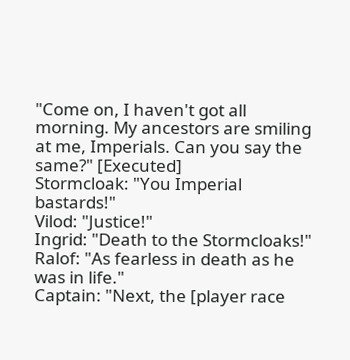"Come on, I haven't got all morning. My ancestors are smiling at me, Imperials. Can you say the same?" [Executed]
Stormcloak: "You Imperial bastards!"
Vilod: "Justice!"
Ingrid: "Death to the Stormcloaks!"
Ralof: "As fearless in death as he was in life."
Captain: "Next, the [player race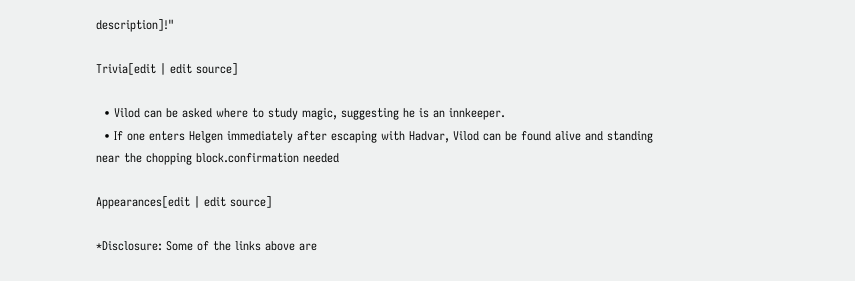description]!"

Trivia[edit | edit source]

  • Vilod can be asked where to study magic, suggesting he is an innkeeper.
  • If one enters Helgen immediately after escaping with Hadvar, Vilod can be found alive and standing near the chopping block.confirmation needed

Appearances[edit | edit source]

*Disclosure: Some of the links above are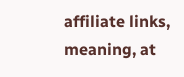affiliate links, meaning, at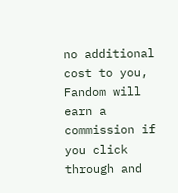no additional cost to you, Fandom will earn a commission if you click through and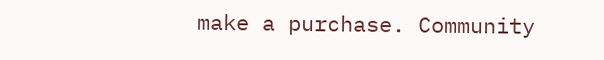make a purchase. Community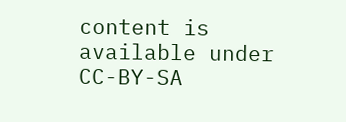content is available under CC-BY-SA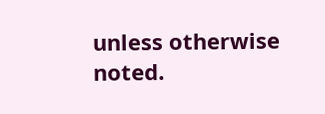unless otherwise noted.